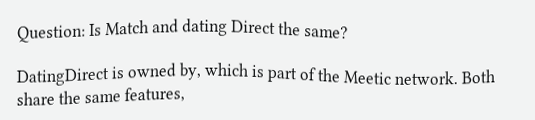Question: Is Match and dating Direct the same?

DatingDirect is owned by, which is part of the Meetic network. Both share the same features,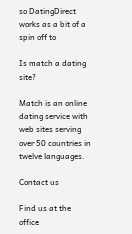so DatingDirect works as a bit of a spin off to

Is match a dating site?

Match is an online dating service with web sites serving over 50 countries in twelve languages.

Contact us

Find us at the office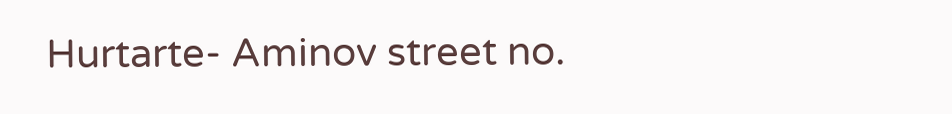Hurtarte- Aminov street no.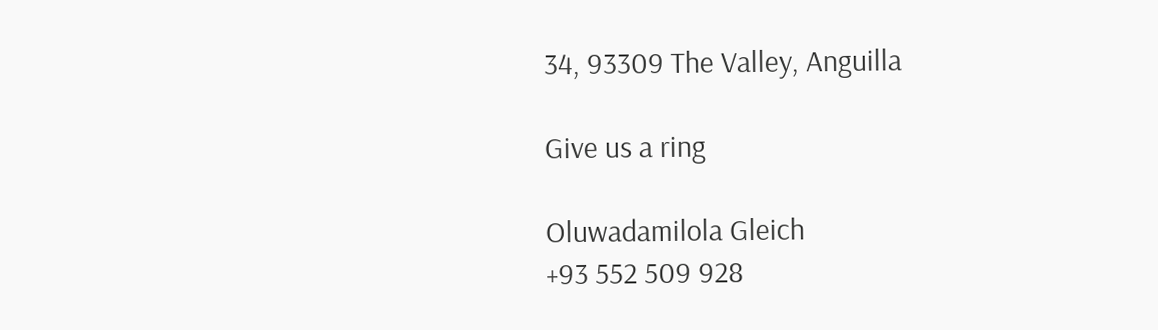34, 93309 The Valley, Anguilla

Give us a ring

Oluwadamilola Gleich
+93 552 509 928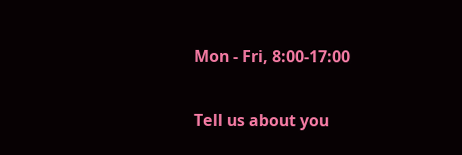Mon - Fri, 8:00-17:00

Tell us about you